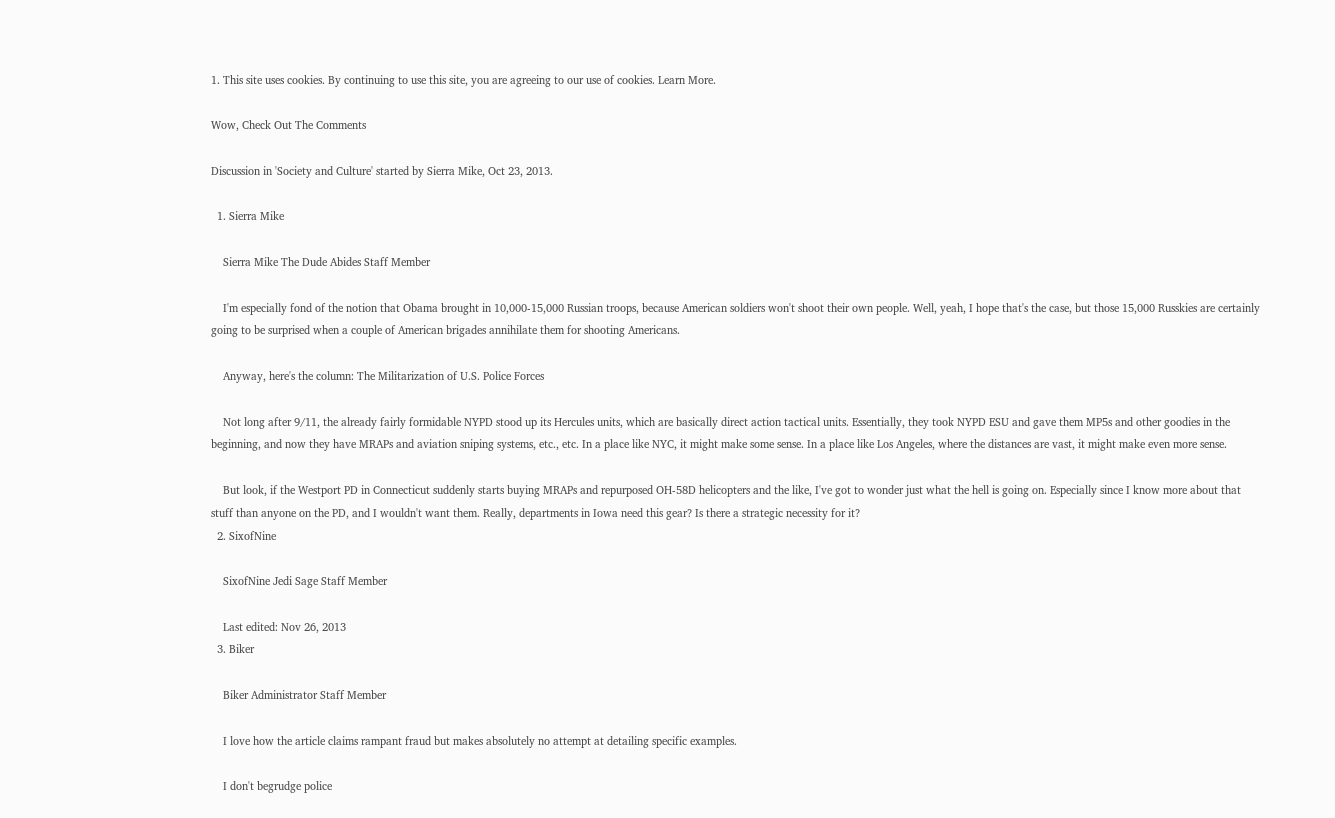1. This site uses cookies. By continuing to use this site, you are agreeing to our use of cookies. Learn More.

Wow, Check Out The Comments

Discussion in 'Society and Culture' started by Sierra Mike, Oct 23, 2013.

  1. Sierra Mike

    Sierra Mike The Dude Abides Staff Member

    I'm especially fond of the notion that Obama brought in 10,000-15,000 Russian troops, because American soldiers won't shoot their own people. Well, yeah, I hope that's the case, but those 15,000 Russkies are certainly going to be surprised when a couple of American brigades annihilate them for shooting Americans.

    Anyway, here's the column: The Militarization of U.S. Police Forces

    Not long after 9/11, the already fairly formidable NYPD stood up its Hercules units, which are basically direct action tactical units. Essentially, they took NYPD ESU and gave them MP5s and other goodies in the beginning, and now they have MRAPs and aviation sniping systems, etc., etc. In a place like NYC, it might make some sense. In a place like Los Angeles, where the distances are vast, it might make even more sense.

    But look, if the Westport PD in Connecticut suddenly starts buying MRAPs and repurposed OH-58D helicopters and the like, I've got to wonder just what the hell is going on. Especially since I know more about that stuff than anyone on the PD, and I wouldn't want them. Really, departments in Iowa need this gear? Is there a strategic necessity for it?
  2. SixofNine

    SixofNine Jedi Sage Staff Member

    Last edited: Nov 26, 2013
  3. Biker

    Biker Administrator Staff Member

    I love how the article claims rampant fraud but makes absolutely no attempt at detailing specific examples.

    I don't begrudge police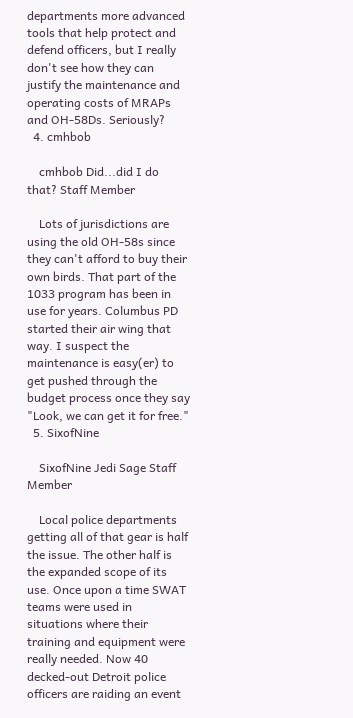departments more advanced tools that help protect and defend officers, but I really don't see how they can justify the maintenance and operating costs of MRAPs and OH-58Ds. Seriously?
  4. cmhbob

    cmhbob Did...did I do that? Staff Member

    Lots of jurisdictions are using the old OH-58s since they can't afford to buy their own birds. That part of the 1033 program has been in use for years. Columbus PD started their air wing that way. I suspect the maintenance is easy(er) to get pushed through the budget process once they say "Look, we can get it for free."
  5. SixofNine

    SixofNine Jedi Sage Staff Member

    Local police departments getting all of that gear is half the issue. The other half is the expanded scope of its use. Once upon a time SWAT teams were used in situations where their training and equipment were really needed. Now 40 decked-out Detroit police officers are raiding an event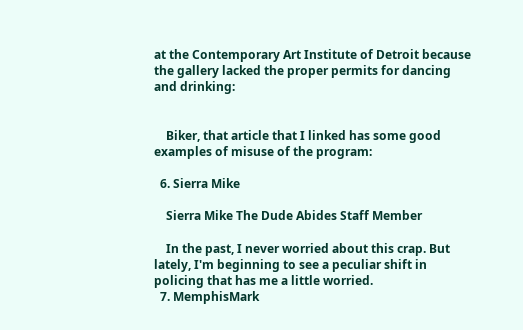at the Contemporary Art Institute of Detroit because the gallery lacked the proper permits for dancing and drinking:


    Biker, that article that I linked has some good examples of misuse of the program:

  6. Sierra Mike

    Sierra Mike The Dude Abides Staff Member

    In the past, I never worried about this crap. But lately, I'm beginning to see a peculiar shift in policing that has me a little worried.
  7. MemphisMark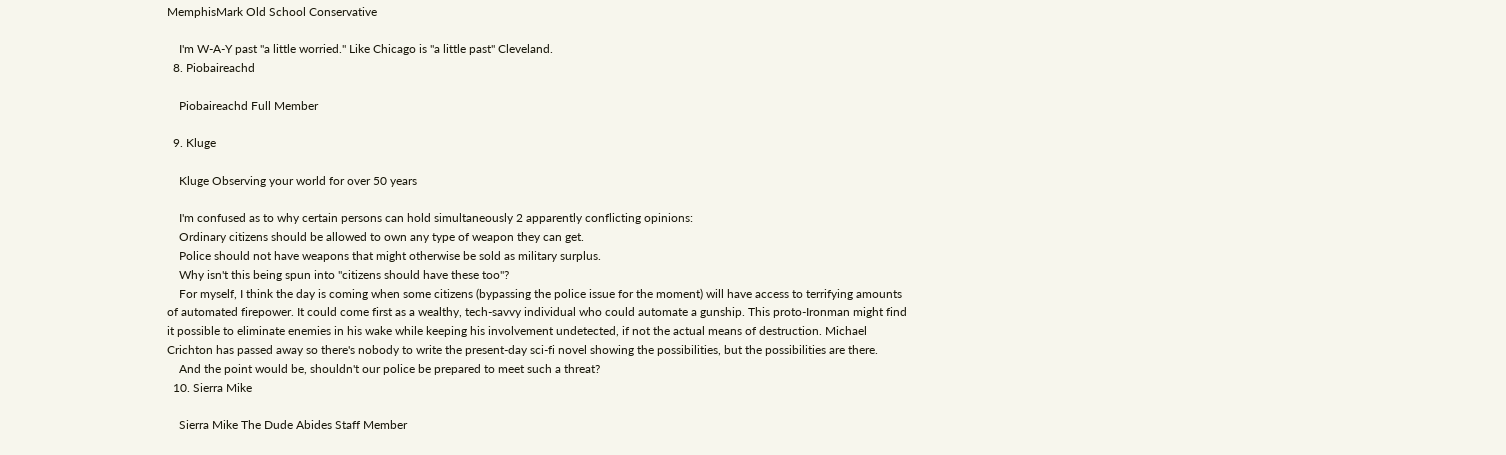MemphisMark Old School Conservative

    I'm W-A-Y past "a little worried." Like Chicago is "a little past" Cleveland.
  8. Piobaireachd

    Piobaireachd Full Member

  9. Kluge

    Kluge Observing your world for over 50 years

    I'm confused as to why certain persons can hold simultaneously 2 apparently conflicting opinions:
    Ordinary citizens should be allowed to own any type of weapon they can get.
    Police should not have weapons that might otherwise be sold as military surplus.
    Why isn't this being spun into "citizens should have these too"?
    For myself, I think the day is coming when some citizens (bypassing the police issue for the moment) will have access to terrifying amounts of automated firepower. It could come first as a wealthy, tech-savvy individual who could automate a gunship. This proto-Ironman might find it possible to eliminate enemies in his wake while keeping his involvement undetected, if not the actual means of destruction. Michael Crichton has passed away so there's nobody to write the present-day sci-fi novel showing the possibilities, but the possibilities are there.
    And the point would be, shouldn't our police be prepared to meet such a threat?
  10. Sierra Mike

    Sierra Mike The Dude Abides Staff Member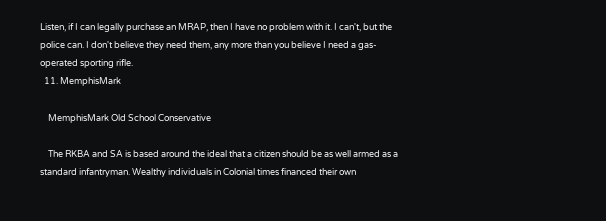Listen, if I can legally purchase an MRAP, then I have no problem with it. I can't, but the police can. I don't believe they need them, any more than you believe I need a gas-operated sporting rifle.
  11. MemphisMark

    MemphisMark Old School Conservative

    The RKBA and SA is based around the ideal that a citizen should be as well armed as a standard infantryman. Wealthy individuals in Colonial times financed their own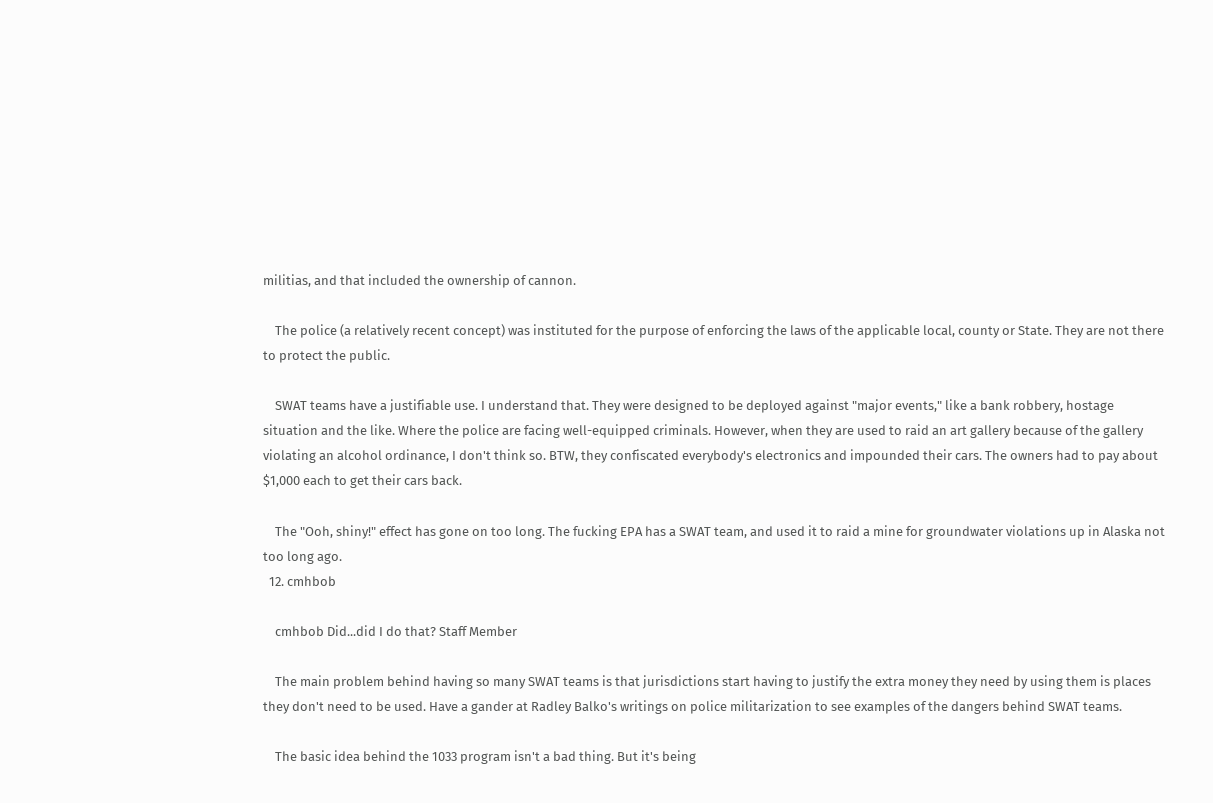militias, and that included the ownership of cannon.

    The police (a relatively recent concept) was instituted for the purpose of enforcing the laws of the applicable local, county or State. They are not there to protect the public.

    SWAT teams have a justifiable use. I understand that. They were designed to be deployed against "major events," like a bank robbery, hostage situation and the like. Where the police are facing well-equipped criminals. However, when they are used to raid an art gallery because of the gallery violating an alcohol ordinance, I don't think so. BTW, they confiscated everybody's electronics and impounded their cars. The owners had to pay about $1,000 each to get their cars back.

    The "Ooh, shiny!" effect has gone on too long. The fucking EPA has a SWAT team, and used it to raid a mine for groundwater violations up in Alaska not too long ago.
  12. cmhbob

    cmhbob Did...did I do that? Staff Member

    The main problem behind having so many SWAT teams is that jurisdictions start having to justify the extra money they need by using them is places they don't need to be used. Have a gander at Radley Balko's writings on police militarization to see examples of the dangers behind SWAT teams.

    The basic idea behind the 1033 program isn't a bad thing. But it's being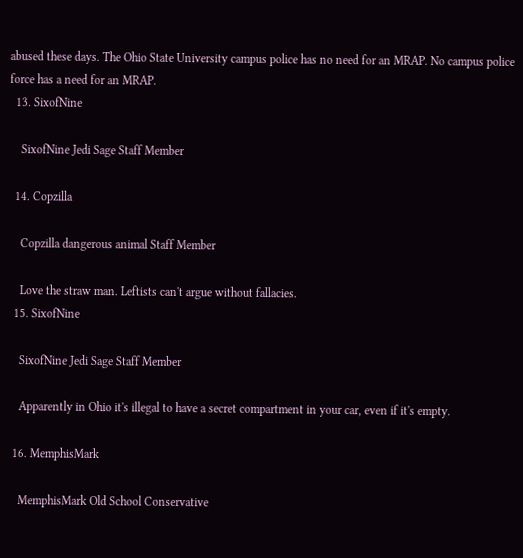abused these days. The Ohio State University campus police has no need for an MRAP. No campus police force has a need for an MRAP.
  13. SixofNine

    SixofNine Jedi Sage Staff Member

  14. Copzilla

    Copzilla dangerous animal Staff Member

    Love the straw man. Leftists can't argue without fallacies.
  15. SixofNine

    SixofNine Jedi Sage Staff Member

    Apparently in Ohio it's illegal to have a secret compartment in your car, even if it's empty.

  16. MemphisMark

    MemphisMark Old School Conservative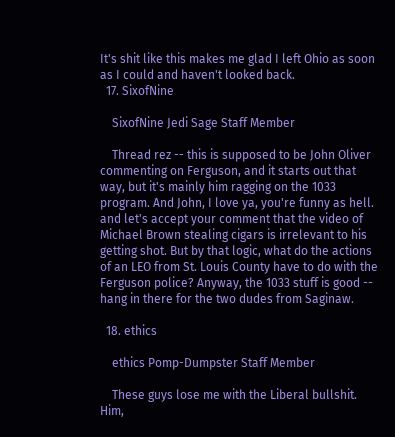It's shit like this makes me glad I left Ohio as soon as I could and haven't looked back.
  17. SixofNine

    SixofNine Jedi Sage Staff Member

    Thread rez -- this is supposed to be John Oliver commenting on Ferguson, and it starts out that way, but it's mainly him ragging on the 1033 program. And John, I love ya, you're funny as hell. and let's accept your comment that the video of Michael Brown stealing cigars is irrelevant to his getting shot. But by that logic, what do the actions of an LEO from St. Louis County have to do with the Ferguson police? Anyway, the 1033 stuff is good -- hang in there for the two dudes from Saginaw.

  18. ethics

    ethics Pomp-Dumpster Staff Member

    These guys lose me with the Liberal bullshit. Him,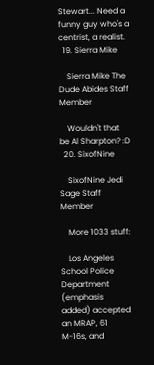Stewart... Need a funny guy who's a centrist, a realist.
  19. Sierra Mike

    Sierra Mike The Dude Abides Staff Member

    Wouldn't that be Al Sharpton? :D
  20. SixofNine

    SixofNine Jedi Sage Staff Member

    More 1033 stuff:

    Los Angeles School Police Department (emphasis added) accepted an MRAP, 61 M-16s, and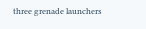three grenade launchers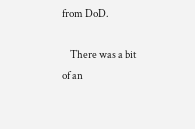from DoD.

    There was a bit of an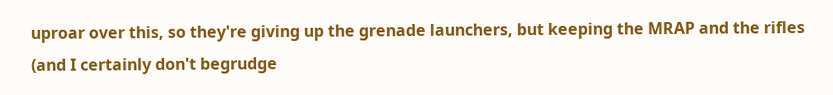uproar over this, so they're giving up the grenade launchers, but keeping the MRAP and the rifles (and I certainly don't begrudge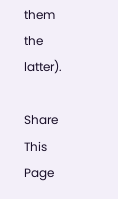them the latter).

Share This Page